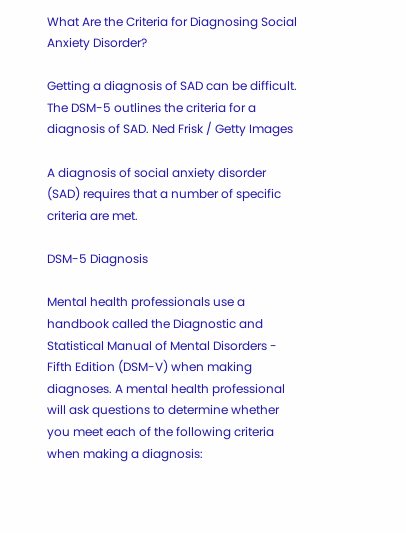What Are the Criteria for Diagnosing Social Anxiety Disorder?

Getting a diagnosis of SAD can be difficult.
The DSM-5 outlines the criteria for a diagnosis of SAD. Ned Frisk / Getty Images

A diagnosis of social anxiety disorder (SAD) requires that a number of specific criteria are met.

DSM-5 Diagnosis

Mental health professionals use a handbook called the Diagnostic and Statistical Manual of Mental Disorders - Fifth Edition (DSM-V) when making diagnoses. A mental health professional will ask questions to determine whether you meet each of the following criteria when making a diagnosis: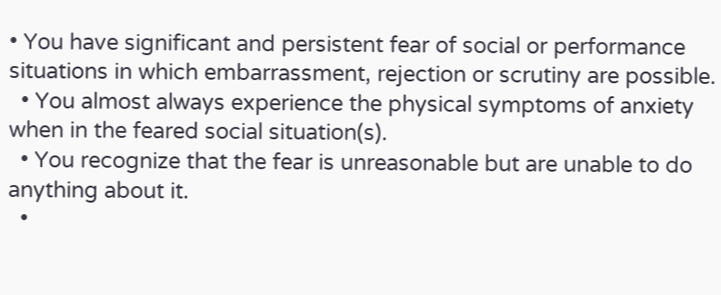• You have significant and persistent fear of social or performance situations in which embarrassment, rejection or scrutiny are possible.
  • You almost always experience the physical symptoms of anxiety when in the feared social situation(s).
  • You recognize that the fear is unreasonable but are unable to do anything about it.
  •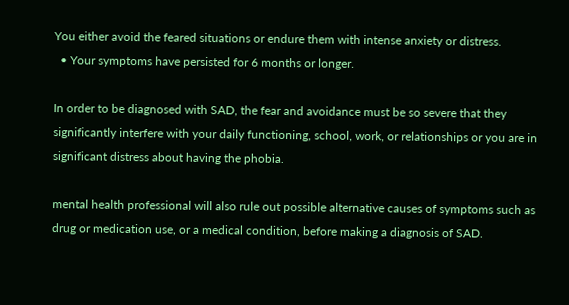You either avoid the feared situations or endure them with intense anxiety or distress.
  • Your symptoms have persisted for 6 months or longer.

In order to be diagnosed with SAD, the fear and avoidance must be so severe that they significantly interfere with your daily functioning, school, work, or relationships or you are in significant distress about having the phobia.

mental health professional will also rule out possible alternative causes of symptoms such as drug or medication use, or a medical condition, before making a diagnosis of SAD.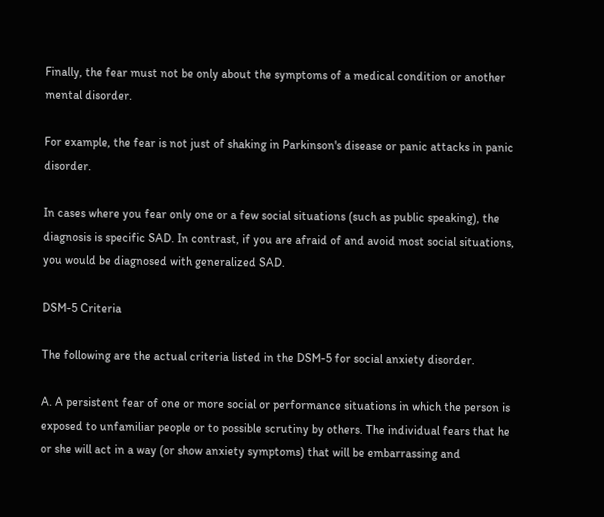Finally, the fear must not be only about the symptoms of a medical condition or another mental disorder.

For example, the fear is not just of shaking in Parkinson's disease or panic attacks in panic disorder.

In cases where you fear only one or a few social situations (such as public speaking), the diagnosis is specific SAD. In contrast, if you are afraid of and avoid most social situations, you would be diagnosed with generalized SAD.

DSM-5 Criteria

The following are the actual criteria listed in the DSM-5 for social anxiety disorder.

A. A persistent fear of one or more social or performance situations in which the person is exposed to unfamiliar people or to possible scrutiny by others. The individual fears that he or she will act in a way (or show anxiety symptoms) that will be embarrassing and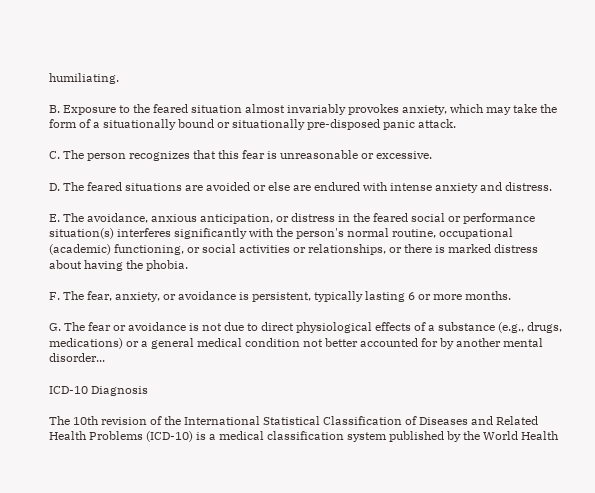humiliating.

B. Exposure to the feared situation almost invariably provokes anxiety, which may take the form of a situationally bound or situationally pre-disposed panic attack.

C. The person recognizes that this fear is unreasonable or excessive.

D. The feared situations are avoided or else are endured with intense anxiety and distress.

E. The avoidance, anxious anticipation, or distress in the feared social or performance situation(s) interferes significantly with the person's normal routine, occupational (academic) functioning, or social activities or relationships, or there is marked distress about having the phobia.

F. The fear, anxiety, or avoidance is persistent, typically lasting 6 or more months.

G. The fear or avoidance is not due to direct physiological effects of a substance (e.g., drugs, medications) or a general medical condition not better accounted for by another mental disorder...

ICD-10 Diagnosis

The 10th revision of the International Statistical Classification of Diseases and Related Health Problems (ICD-10) is a medical classification system published by the World Health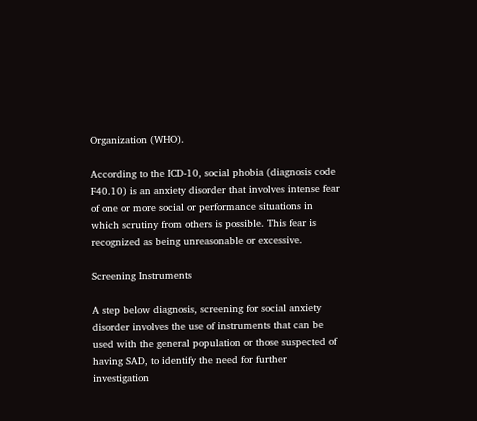Organization (WHO).

According to the ICD-10, social phobia (diagnosis code F40.10) is an anxiety disorder that involves intense fear of one or more social or performance situations in which scrutiny from others is possible. This fear is recognized as being unreasonable or excessive.

Screening Instruments

A step below diagnosis, screening for social anxiety disorder involves the use of instruments that can be used with the general population or those suspected of having SAD, to identify the need for further investigation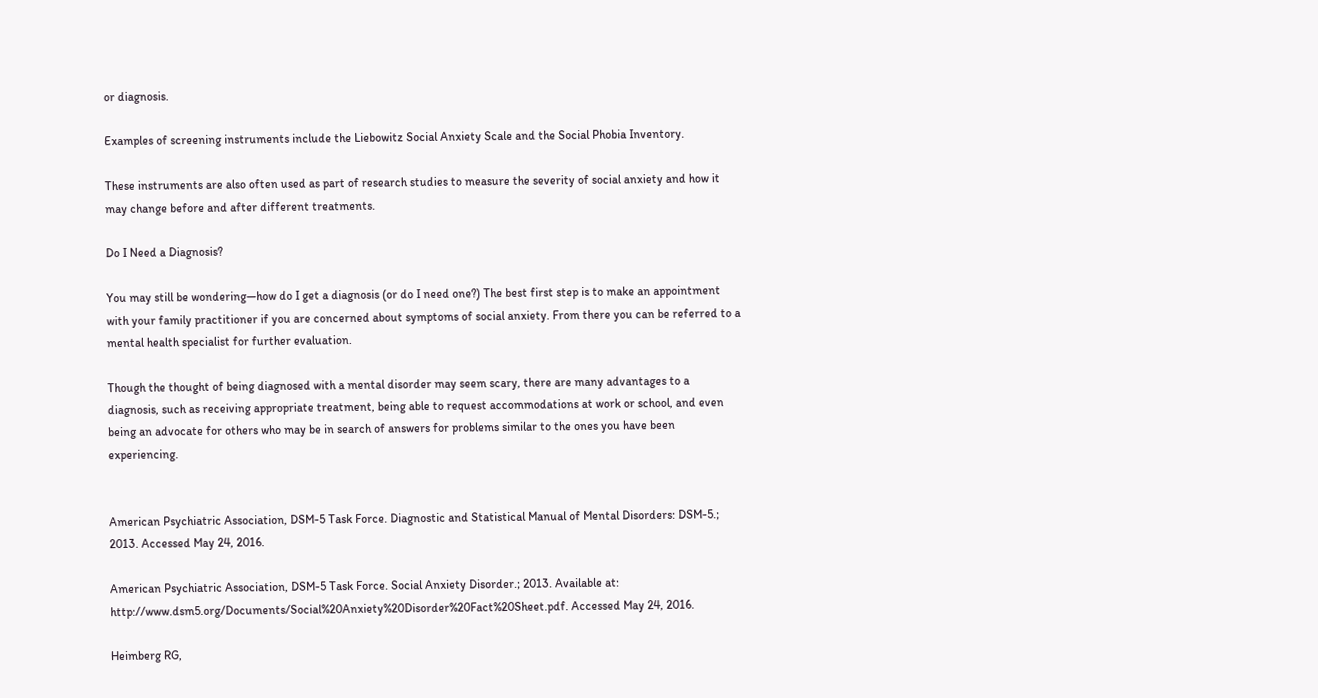or diagnosis.

Examples of screening instruments include the Liebowitz Social Anxiety Scale and the Social Phobia Inventory.

These instruments are also often used as part of research studies to measure the severity of social anxiety and how it may change before and after different treatments.

Do I Need a Diagnosis?

You may still be wondering—how do I get a diagnosis (or do I need one?) The best first step is to make an appointment with your family practitioner if you are concerned about symptoms of social anxiety. From there you can be referred to a mental health specialist for further evaluation.

Though the thought of being diagnosed with a mental disorder may seem scary, there are many advantages to a diagnosis, such as receiving appropriate treatment, being able to request accommodations at work or school, and even being an advocate for others who may be in search of answers for problems similar to the ones you have been experiencing.


American Psychiatric Association, DSM-5 Task Force. Diagnostic and Statistical Manual of Mental Disorders: DSM-5.; 2013. Accessed May 24, 2016.

American Psychiatric Association, DSM-5 Task Force. Social Anxiety Disorder.; 2013. Available at: http://www.dsm5.org/Documents/Social%20Anxiety%20Disorder%20Fact%20Sheet.pdf. Accessed May 24, 2016.

Heimberg RG,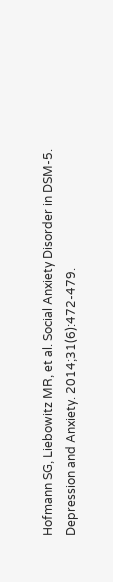Hofmann SG, Liebowitz MR, et al. Social Anxiety Disorder in DSM-5. Depression and Anxiety. 2014;31(6):472-479.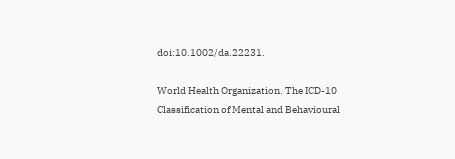doi:10.1002/da.22231.

World Health Organization. The ICD-10 Classification of Mental and Behavioural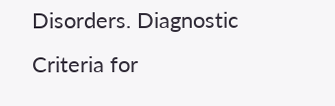Disorders. Diagnostic Criteria for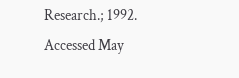Research.; 1992. Accessed May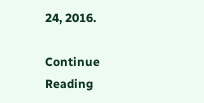24, 2016.

Continue Reading